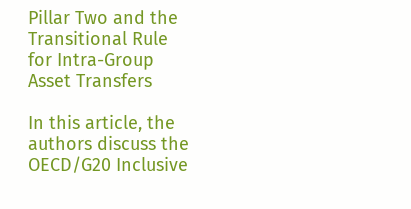Pillar Two and the Transitional Rule for Intra-Group Asset Transfers

In this article, the authors discuss the OECD/G20 Inclusive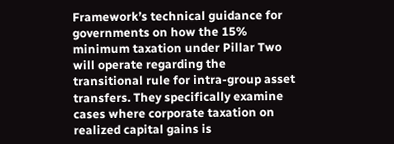Framework’s technical guidance for governments on how the 15% minimum taxation under Pillar Two will operate regarding the transitional rule for intra-group asset transfers. They specifically examine cases where corporate taxation on realized capital gains is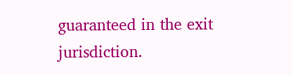guaranteed in the exit jurisdiction.